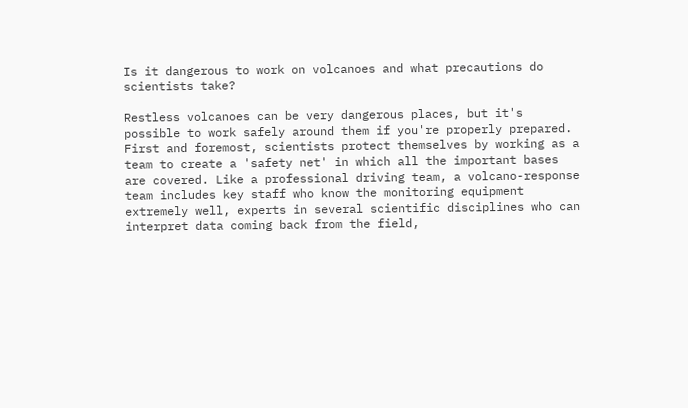Is it dangerous to work on volcanoes and what precautions do scientists take?

Restless volcanoes can be very dangerous places, but it's possible to work safely around them if you're properly prepared. First and foremost, scientists protect themselves by working as a team to create a 'safety net' in which all the important bases are covered. Like a professional driving team, a volcano-response team includes key staff who know the monitoring equipment extremely well, experts in several scientific disciplines who can interpret data coming back from the field,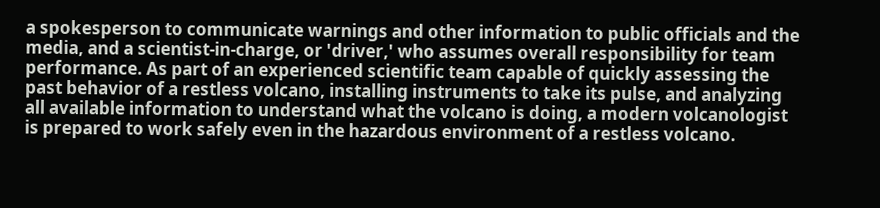a spokesperson to communicate warnings and other information to public officials and the media, and a scientist-in-charge, or 'driver,' who assumes overall responsibility for team performance. As part of an experienced scientific team capable of quickly assessing the past behavior of a restless volcano, installing instruments to take its pulse, and analyzing all available information to understand what the volcano is doing, a modern volcanologist is prepared to work safely even in the hazardous environment of a restless volcano.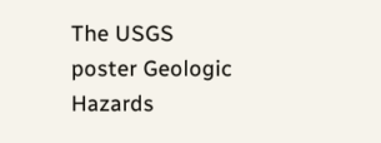The USGS poster Geologic Hazards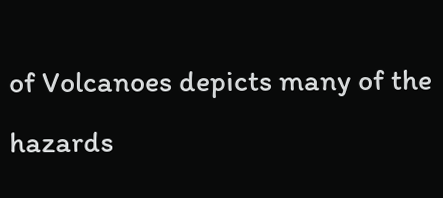of Volcanoes depicts many of the hazards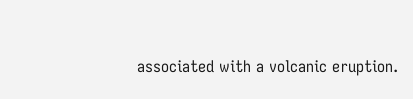associated with a volcanic eruption.